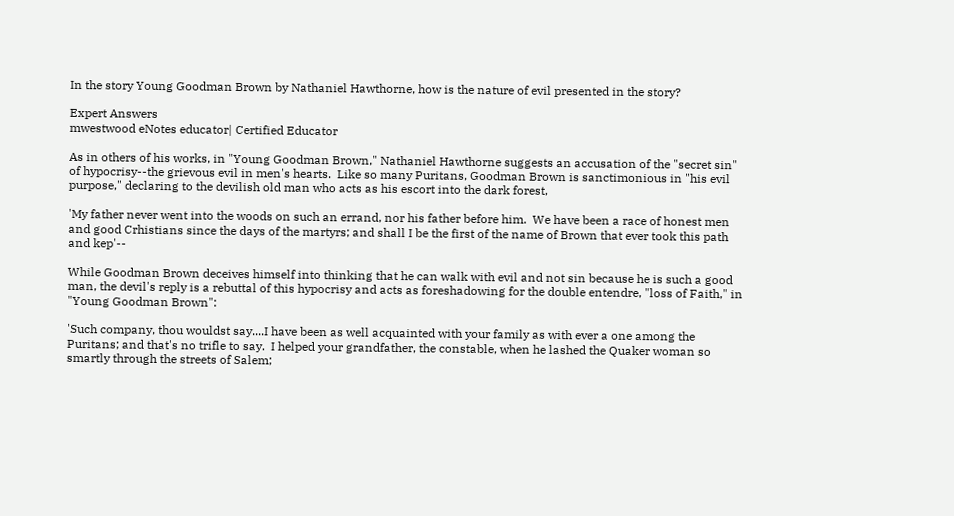In the story Young Goodman Brown by Nathaniel Hawthorne, how is the nature of evil presented in the story?

Expert Answers
mwestwood eNotes educator| Certified Educator

As in others of his works, in "Young Goodman Brown," Nathaniel Hawthorne suggests an accusation of the "secret sin" of hypocrisy--the grievous evil in men's hearts.  Like so many Puritans, Goodman Brown is sanctimonious in "his evil purpose," declaring to the devilish old man who acts as his escort into the dark forest,

'My father never went into the woods on such an errand, nor his father before him.  We have been a race of honest men and good Crhistians since the days of the martyrs; and shall I be the first of the name of Brown that ever took this path and kep'--

While Goodman Brown deceives himself into thinking that he can walk with evil and not sin because he is such a good man, the devil's reply is a rebuttal of this hypocrisy and acts as foreshadowing for the double entendre, "loss of Faith," in "Young Goodman Brown":

'Such company, thou wouldst say....I have been as well acquainted with your family as with ever a one among the Puritans; and that's no trifle to say.  I helped your grandfather, the constable, when he lashed the Quaker woman so smartly through the streets of Salem;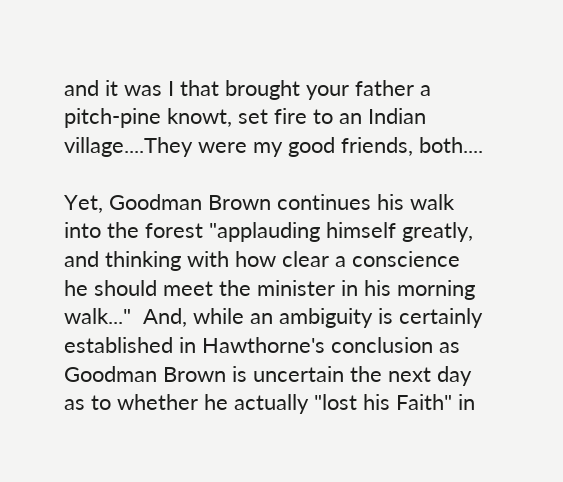and it was I that brought your father a pitch-pine knowt, set fire to an Indian village....They were my good friends, both....

Yet, Goodman Brown continues his walk into the forest "applauding himself greatly, and thinking with how clear a conscience he should meet the minister in his morning walk..."  And, while an ambiguity is certainly established in Hawthorne's conclusion as Goodman Brown is uncertain the next day as to whether he actually "lost his Faith" in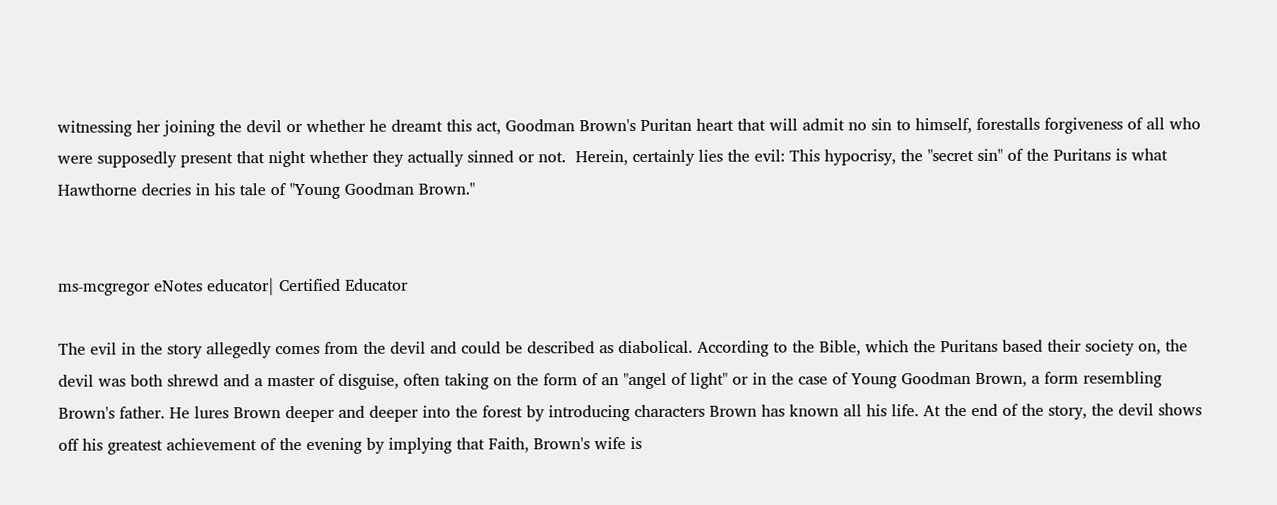witnessing her joining the devil or whether he dreamt this act, Goodman Brown's Puritan heart that will admit no sin to himself, forestalls forgiveness of all who were supposedly present that night whether they actually sinned or not.  Herein, certainly lies the evil: This hypocrisy, the "secret sin" of the Puritans is what Hawthorne decries in his tale of "Young Goodman Brown."


ms-mcgregor eNotes educator| Certified Educator

The evil in the story allegedly comes from the devil and could be described as diabolical. According to the Bible, which the Puritans based their society on, the devil was both shrewd and a master of disguise, often taking on the form of an "angel of light" or in the case of Young Goodman Brown, a form resembling Brown's father. He lures Brown deeper and deeper into the forest by introducing characters Brown has known all his life. At the end of the story, the devil shows off his greatest achievement of the evening by implying that Faith, Brown's wife is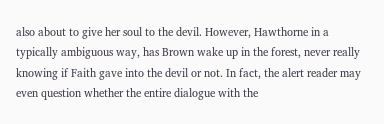also about to give her soul to the devil. However, Hawthorne in a typically ambiguous way, has Brown wake up in the forest, never really knowing if Faith gave into the devil or not. In fact, the alert reader may even question whether the entire dialogue with the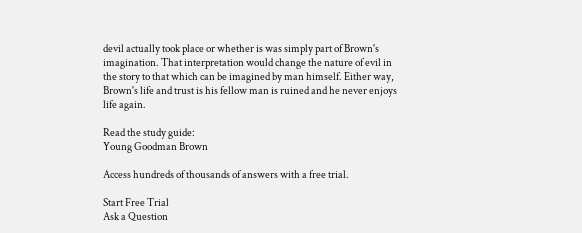devil actually took place or whether is was simply part of Brown's imagination. That interpretation would change the nature of evil in the story to that which can be imagined by man himself. Either way, Brown's life and trust is his fellow man is ruined and he never enjoys life again.

Read the study guide:
Young Goodman Brown

Access hundreds of thousands of answers with a free trial.

Start Free Trial
Ask a Question